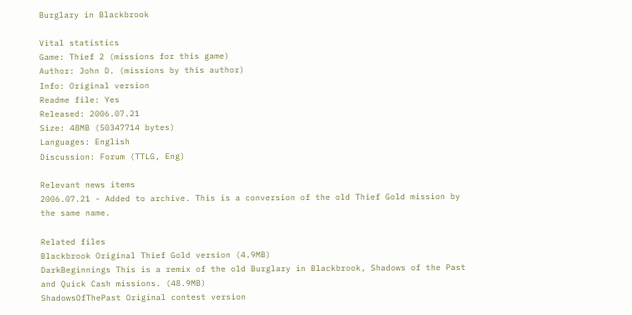Burglary in Blackbrook

Vital statistics
Game: Thief 2 (missions for this game)
Author: John D. (missions by this author)
Info: Original version
Readme file: Yes
Released: 2006.07.21
Size: 48MB (50347714 bytes)
Languages: English
Discussion: Forum (TTLG, Eng)

Relevant news items
2006.07.21 - Added to archive. This is a conversion of the old Thief Gold mission by the same name.

Related files
Blackbrook Original Thief Gold version (4.9MB)
DarkBeginnings This is a remix of the old Burglary in Blackbrook, Shadows of the Past and Quick Cash missions. (48.9MB)
ShadowsOfThePast Original contest version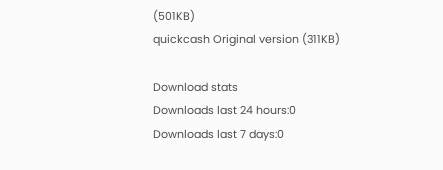(501KB)
quickcash Original version (311KB)

Download stats
Downloads last 24 hours:0
Downloads last 7 days:0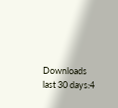Downloads last 30 days:4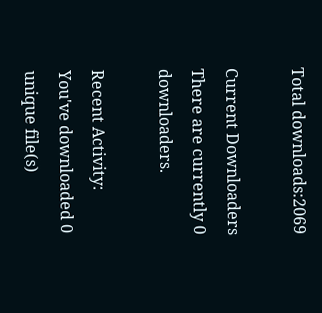Total downloads:2069

Current Downloaders
There are currently 0 downloaders.

Recent Activity:
You've downloaded 0 unique file(s)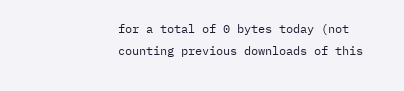for a total of 0 bytes today (not counting previous downloads of this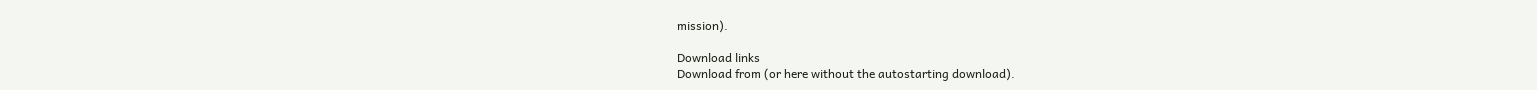mission).

Download links
Download from (or here without the autostarting download).